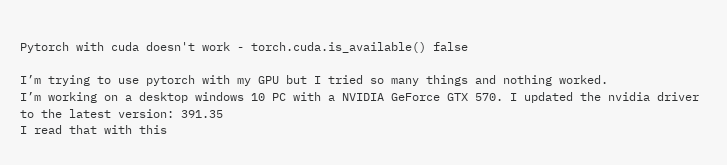Pytorch with cuda doesn't work - torch.cuda.is_available() false

I’m trying to use pytorch with my GPU but I tried so many things and nothing worked.
I’m working on a desktop windows 10 PC with a NVIDIA GeForce GTX 570. I updated the nvidia driver to the latest version: 391.35
I read that with this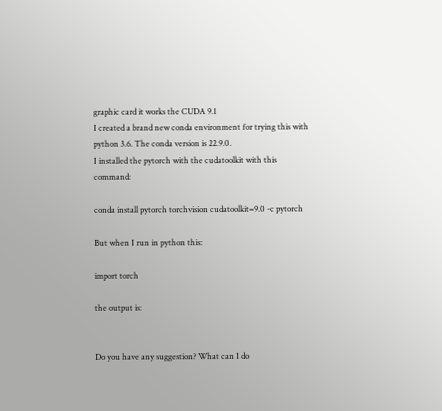graphic card it works the CUDA 9.1
I created a brand new conda environment for trying this with python 3.6. The conda version is 22.9.0.
I installed the pytorch with the cudatoolkit with this command:

conda install pytorch torchvision cudatoolkit=9.0 -c pytorch

But when I run in python this:

import torch

the output is:


Do you have any suggestion? What can I do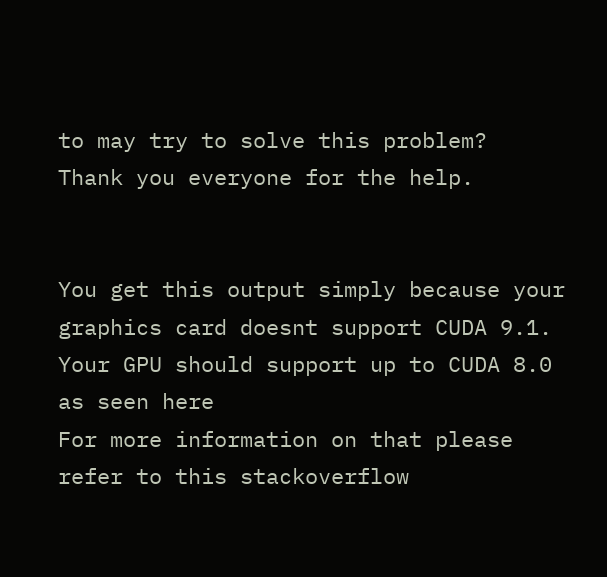to may try to solve this problem?
Thank you everyone for the help.


You get this output simply because your graphics card doesnt support CUDA 9.1. Your GPU should support up to CUDA 8.0 as seen here
For more information on that please refer to this stackoverflow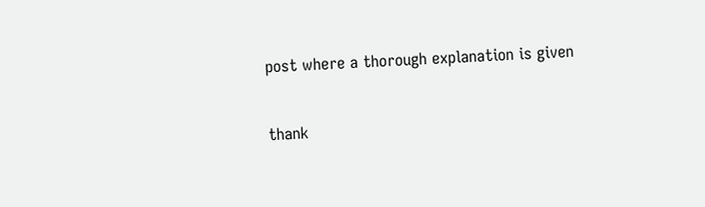post where a thorough explanation is given


thank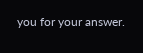you for your answer.